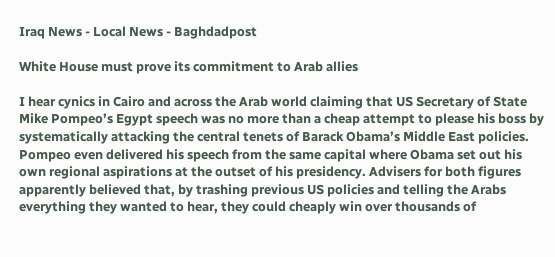Iraq News - Local News - Baghdadpost

White House must prove its commitment to Arab allies

I hear cynics in Cairo and across the Arab world claiming that US Secretary of State Mike Pompeo’s Egypt speech was no more than a cheap attempt to please his boss by systematically attacking the central tenets of Barack Obama’s Middle East policies. Pompeo even delivered his speech from the same capital where Obama set out his own regional aspirations at the outset of his presidency. Advisers for both figures apparently believed that, by trashing previous US policies and telling the Arabs everything they wanted to hear, they could cheaply win over thousands of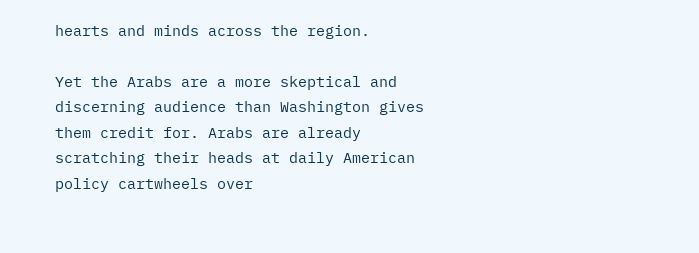hearts and minds across the region.

Yet the Arabs are a more skeptical and discerning audience than Washington gives them credit for. Arabs are already scratching their heads at daily American policy cartwheels over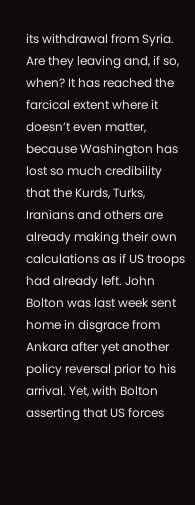its withdrawal from Syria. Are they leaving and, if so, when? It has reached the farcical extent where it doesn’t even matter, because Washington has lost so much credibility that the Kurds, Turks, Iranians and others are already making their own calculations as if US troops had already left. John Bolton was last week sent home in disgrace from Ankara after yet another policy reversal prior to his arrival. Yet, with Bolton asserting that US forces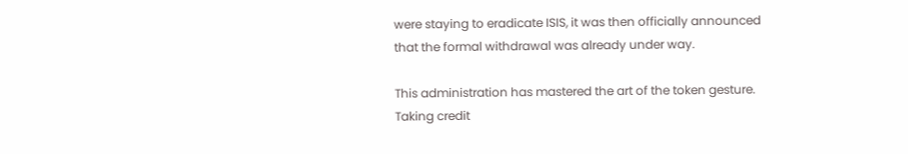were staying to eradicate ISIS, it was then officially announced that the formal withdrawal was already under way.

This administration has mastered the art of the token gesture. Taking credit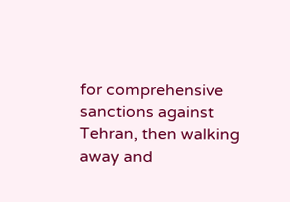for comprehensive sanctions against Tehran, then walking away and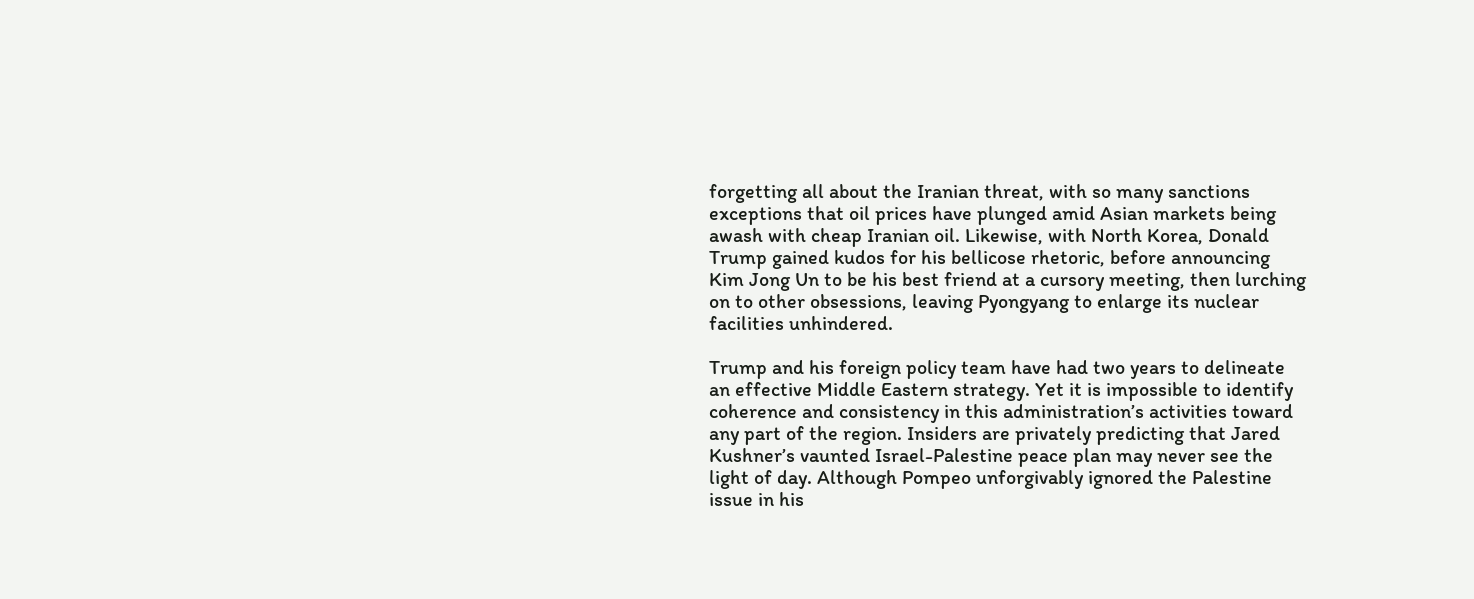forgetting all about the Iranian threat, with so many sanctions exceptions that oil prices have plunged amid Asian markets being awash with cheap Iranian oil. Likewise, with North Korea, Donald Trump gained kudos for his bellicose rhetoric, before announcing Kim Jong Un to be his best friend at a cursory meeting, then lurching on to other obsessions, leaving Pyongyang to enlarge its nuclear facilities unhindered.

Trump and his foreign policy team have had two years to delineate an effective Middle Eastern strategy. Yet it is impossible to identify coherence and consistency in this administration’s activities toward any part of the region. Insiders are privately predicting that Jared Kushner’s vaunted Israel-Palestine peace plan may never see the light of day. Although Pompeo unforgivably ignored the Palestine issue in his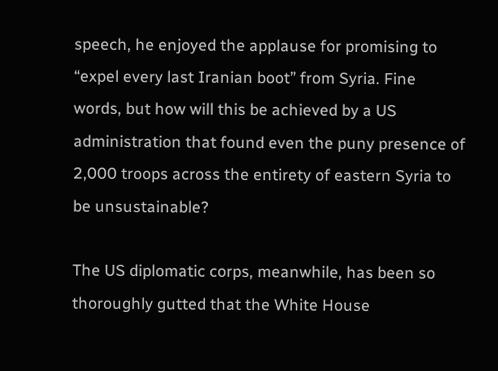speech, he enjoyed the applause for promising to “expel every last Iranian boot” from Syria. Fine words, but how will this be achieved by a US administration that found even the puny presence of 2,000 troops across the entirety of eastern Syria to be unsustainable?

The US diplomatic corps, meanwhile, has been so thoroughly gutted that the White House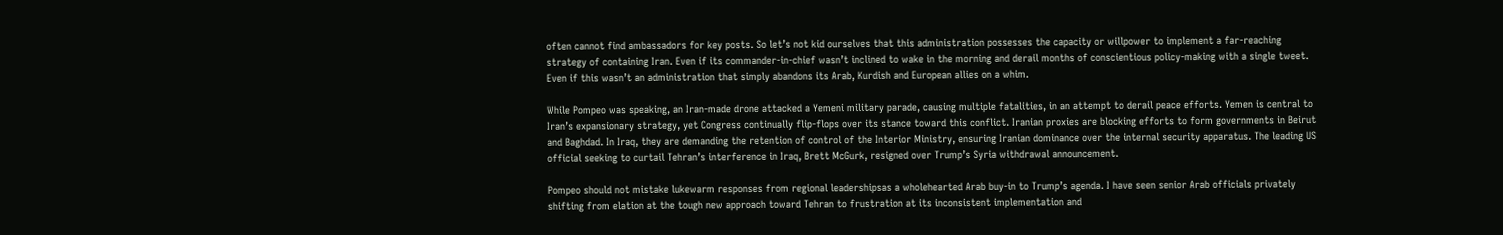often cannot find ambassadors for key posts. So let’s not kid ourselves that this administration possesses the capacity or willpower to implement a far-reaching strategy of containing Iran. Even if its commander-in-chief wasn’t inclined to wake in the morning and derail months of conscientious policy-making with a single tweet. Even if this wasn’t an administration that simply abandons its Arab, Kurdish and European allies on a whim.

While Pompeo was speaking, an Iran-made drone attacked a Yemeni military parade, causing multiple fatalities, in an attempt to derail peace efforts. Yemen is central to Iran’s expansionary strategy, yet Congress continually flip-flops over its stance toward this conflict. Iranian proxies are blocking efforts to form governments in Beirut and Baghdad. In Iraq, they are demanding the retention of control of the Interior Ministry, ensuring Iranian dominance over the internal security apparatus. The leading US official seeking to curtail Tehran’s interference in Iraq, Brett McGurk, resigned over Trump’s Syria withdrawal announcement.

Pompeo should not mistake lukewarm responses from regional leadershipsas a wholehearted Arab buy-in to Trump’s agenda. I have seen senior Arab officials privately shifting from elation at the tough new approach toward Tehran to frustration at its inconsistent implementation and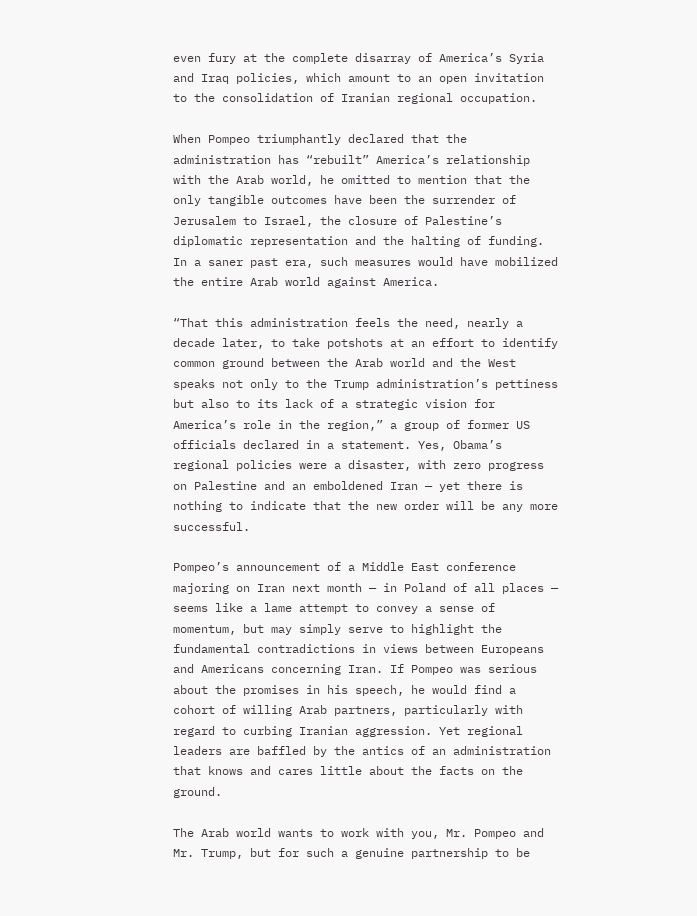even fury at the complete disarray of America’s Syria and Iraq policies, which amount to an open invitation to the consolidation of Iranian regional occupation.

When Pompeo triumphantly declared that the administration has “rebuilt” America’s relationship with the Arab world, he omitted to mention that the only tangible outcomes have been the surrender of Jerusalem to Israel, the closure of Palestine’s diplomatic representation and the halting of funding. In a saner past era, such measures would have mobilized the entire Arab world against America.

“That this administration feels the need, nearly a decade later, to take potshots at an effort to identify common ground between the Arab world and the West speaks not only to the Trump administration’s pettiness but also to its lack of a strategic vision for America’s role in the region,” a group of former US officials declared in a statement. Yes, Obama’s regional policies were a disaster, with zero progress on Palestine and an emboldened Iran — yet there is nothing to indicate that the new order will be any more successful.

Pompeo’s announcement of a Middle East conference majoring on Iran next month — in Poland of all places — seems like a lame attempt to convey a sense of momentum, but may simply serve to highlight the fundamental contradictions in views between Europeans and Americans concerning Iran. If Pompeo was serious about the promises in his speech, he would find a cohort of willing Arab partners, particularly with regard to curbing Iranian aggression. Yet regional leaders are baffled by the antics of an administration that knows and cares little about the facts on the ground.

The Arab world wants to work with you, Mr. Pompeo and Mr. Trump, but for such a genuine partnership to be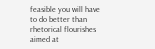feasible you will have to do better than rhetorical flourishes aimed at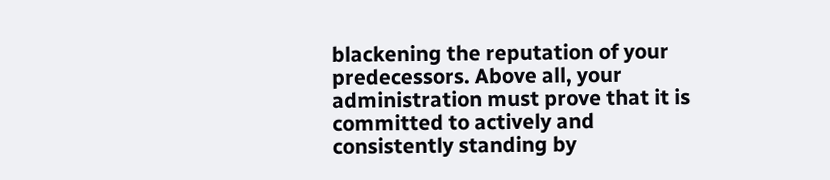blackening the reputation of your predecessors. Above all, your administration must prove that it is committed to actively and consistently standing by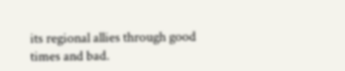its regional allies through good times and bad.